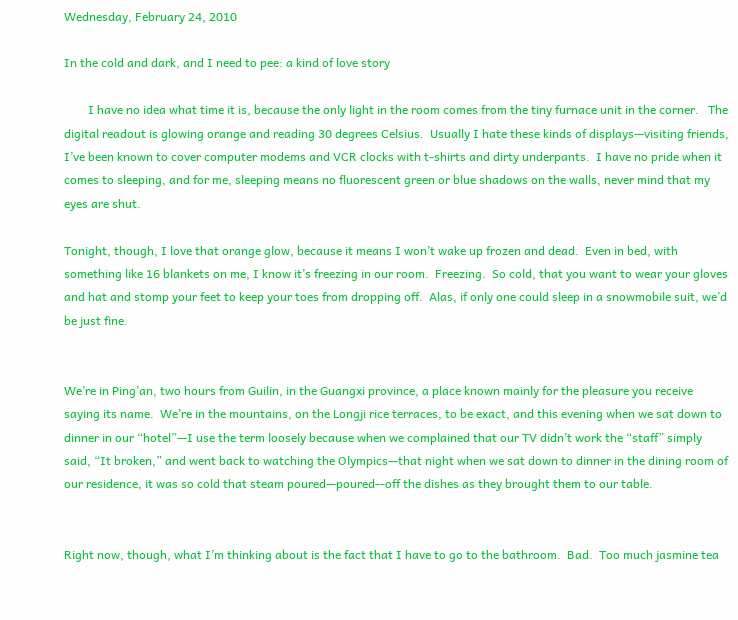Wednesday, February 24, 2010

In the cold and dark, and I need to pee: a kind of love story

        I have no idea what time it is, because the only light in the room comes from the tiny furnace unit in the corner.   The digital readout is glowing orange and reading 30 degrees Celsius.  Usually I hate these kinds of displays—visiting friends, I’ve been known to cover computer modems and VCR clocks with t-shirts and dirty underpants.  I have no pride when it comes to sleeping, and for me, sleeping means no fluorescent green or blue shadows on the walls, never mind that my eyes are shut.

Tonight, though, I love that orange glow, because it means I won’t wake up frozen and dead.  Even in bed, with something like 16 blankets on me, I know it’s freezing in our room.  Freezing.  So cold, that you want to wear your gloves and hat and stomp your feet to keep your toes from dropping off.  Alas, if only one could sleep in a snowmobile suit, we’d be just fine.


We’re in Ping’an, two hours from Guilin, in the Guangxi province, a place known mainly for the pleasure you receive saying its name.  We’re in the mountains, on the Longji rice terraces, to be exact, and this evening when we sat down to dinner in our “hotel”—I use the term loosely because when we complained that our TV didn’t work the “staff” simply said, “It broken,” and went back to watching the Olympics—that night when we sat down to dinner in the dining room of our residence, it was so cold that steam poured—poured--off the dishes as they brought them to our table.


Right now, though, what I’m thinking about is the fact that I have to go to the bathroom.  Bad.  Too much jasmine tea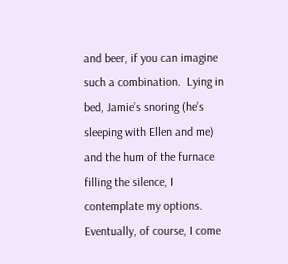and beer, if you can imagine such a combination.  Lying in bed, Jamie’s snoring (he’s sleeping with Ellen and me) and the hum of the furnace filling the silence, I contemplate my options.  Eventually, of course, I come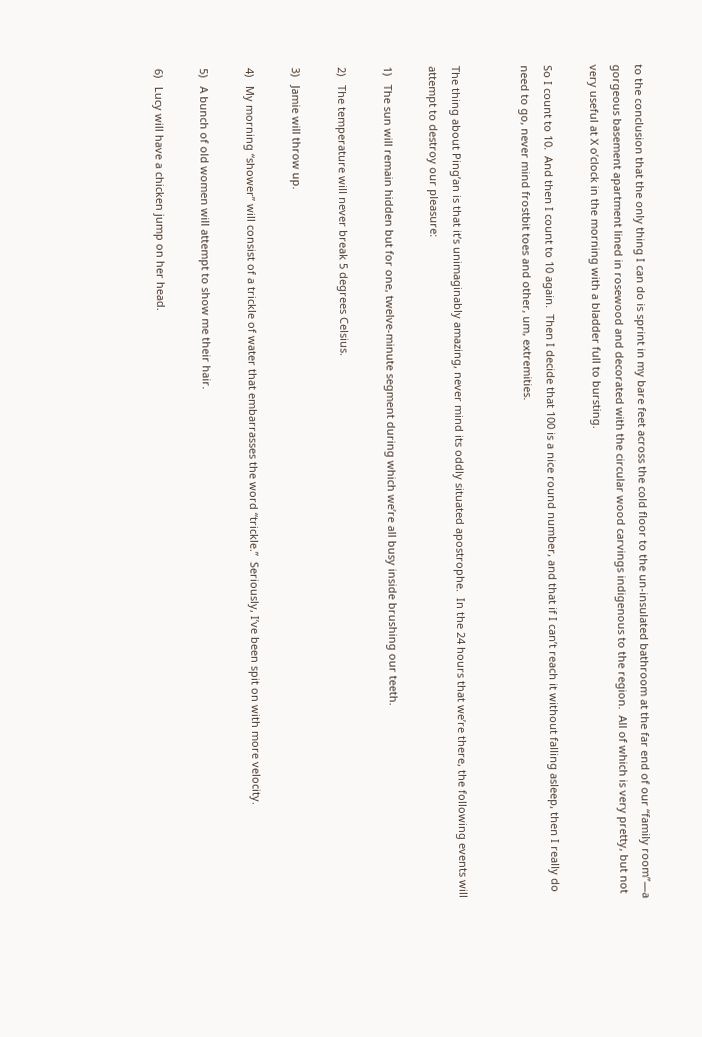to the conclusion that the only thing I can do is sprint in my bare feet across the cold floor to the un-insulated bathroom at the far end of our “family room”—a gorgeous basement apartment lined in rosewood and decorated with the circular wood carvings indigenous to the region.  All of which is very pretty, but not very useful at X o’clock in the morning with a bladder full to bursting.

So I count to 10.  And then I count to 10 again.  Then I decide that 100 is a nice round number, and that if I can’t reach it without falling asleep, then I really do need to go, never mind frostbit toes and other, um, extremities.


The thing about Ping’an is that it’s unimaginably amazing, never mind its oddly situated apostrophe.  In the 24 hours that we’re there, the following events will attempt to destroy our pleasure:

1)   The sun will remain hidden but for one, twelve-minute segment during which we’re all busy inside brushing our teeth.

2)   The temperature will never break 5 degrees Celsius.

3)   Jamie will throw up.

4)   My morning “shower” will consist of a trickle of water that embarrasses the word “trickle.”  Seriously, I’ve been spit on with more velocity.

5)   A bunch of old women will attempt to show me their hair.

6)   Lucy will have a chicken jump on her head.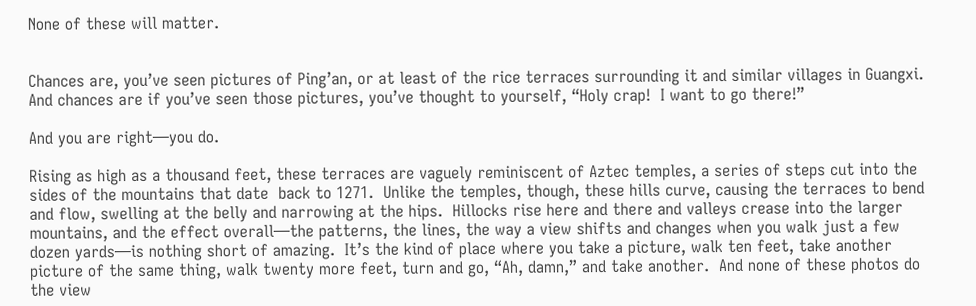None of these will matter.


Chances are, you’ve seen pictures of Ping’an, or at least of the rice terraces surrounding it and similar villages in Guangxi.  And chances are if you’ve seen those pictures, you’ve thought to yourself, “Holy crap!  I want to go there!”

And you are right—you do.

Rising as high as a thousand feet, these terraces are vaguely reminiscent of Aztec temples, a series of steps cut into the sides of the mountains that date  back to 1271.  Unlike the temples, though, these hills curve, causing the terraces to bend and flow, swelling at the belly and narrowing at the hips.  Hillocks rise here and there and valleys crease into the larger mountains, and the effect overall—the patterns, the lines, the way a view shifts and changes when you walk just a few dozen yards—is nothing short of amazing.  It’s the kind of place where you take a picture, walk ten feet, take another picture of the same thing, walk twenty more feet, turn and go, “Ah, damn,” and take another.  And none of these photos do the view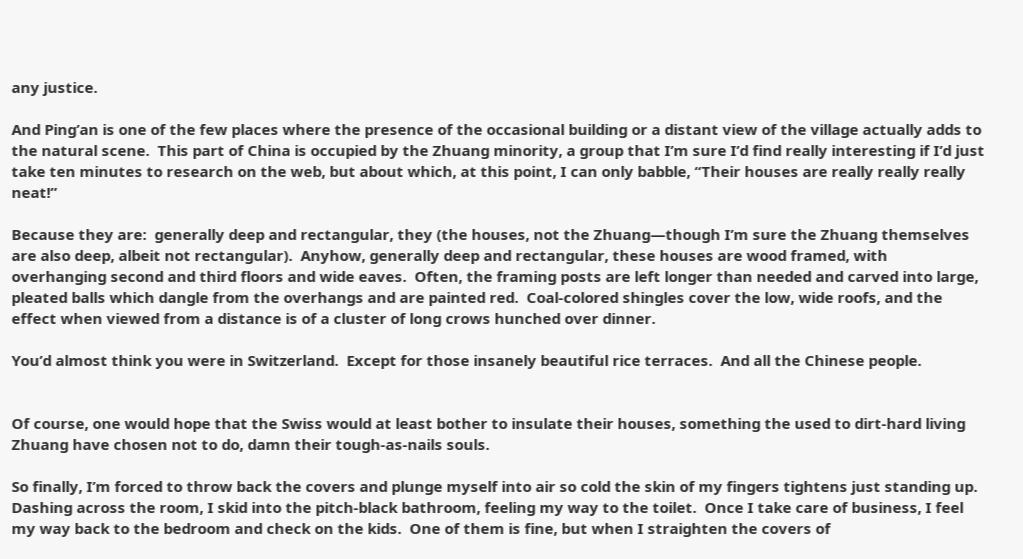any justice.

And Ping’an is one of the few places where the presence of the occasional building or a distant view of the village actually adds to the natural scene.  This part of China is occupied by the Zhuang minority, a group that I’m sure I’d find really interesting if I’d just take ten minutes to research on the web, but about which, at this point, I can only babble, “Their houses are really really really neat!”

Because they are:  generally deep and rectangular, they (the houses, not the Zhuang—though I’m sure the Zhuang themselves are also deep, albeit not rectangular).  Anyhow, generally deep and rectangular, these houses are wood framed, with overhanging second and third floors and wide eaves.  Often, the framing posts are left longer than needed and carved into large, pleated balls which dangle from the overhangs and are painted red.  Coal-colored shingles cover the low, wide roofs, and the effect when viewed from a distance is of a cluster of long crows hunched over dinner.

You’d almost think you were in Switzerland.  Except for those insanely beautiful rice terraces.  And all the Chinese people.


Of course, one would hope that the Swiss would at least bother to insulate their houses, something the used to dirt-hard living Zhuang have chosen not to do, damn their tough-as-nails souls.

So finally, I’m forced to throw back the covers and plunge myself into air so cold the skin of my fingers tightens just standing up.  Dashing across the room, I skid into the pitch-black bathroom, feeling my way to the toilet.  Once I take care of business, I feel my way back to the bedroom and check on the kids.  One of them is fine, but when I straighten the covers of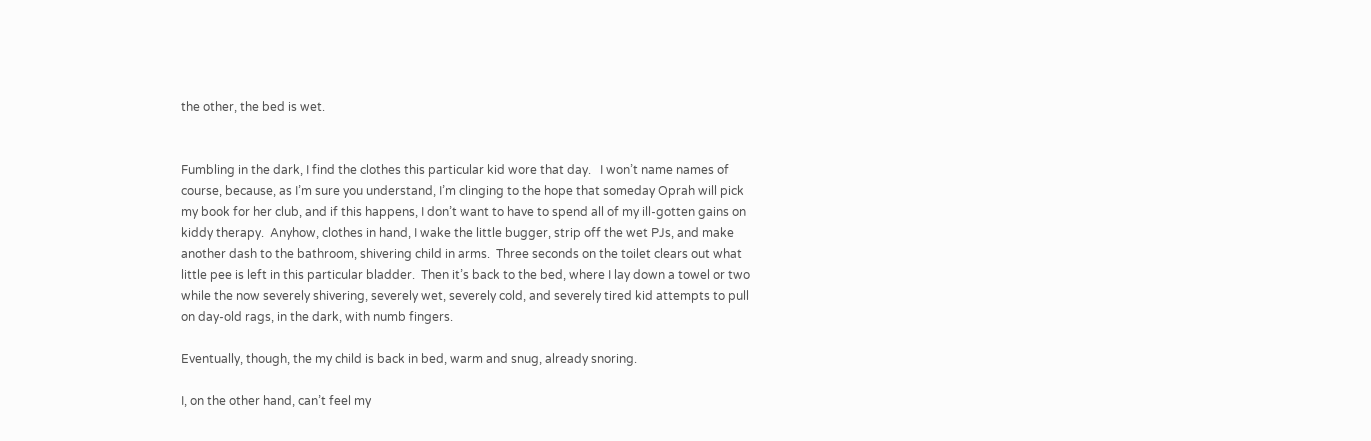the other, the bed is wet.


Fumbling in the dark, I find the clothes this particular kid wore that day.   I won’t name names of course, because, as I’m sure you understand, I’m clinging to the hope that someday Oprah will pick my book for her club, and if this happens, I don’t want to have to spend all of my ill-gotten gains on kiddy therapy.  Anyhow, clothes in hand, I wake the little bugger, strip off the wet PJs, and make another dash to the bathroom, shivering child in arms.  Three seconds on the toilet clears out what little pee is left in this particular bladder.  Then it’s back to the bed, where I lay down a towel or two while the now severely shivering, severely wet, severely cold, and severely tired kid attempts to pull on day-old rags, in the dark, with numb fingers.

Eventually, though, the my child is back in bed, warm and snug, already snoring.

I, on the other hand, can’t feel my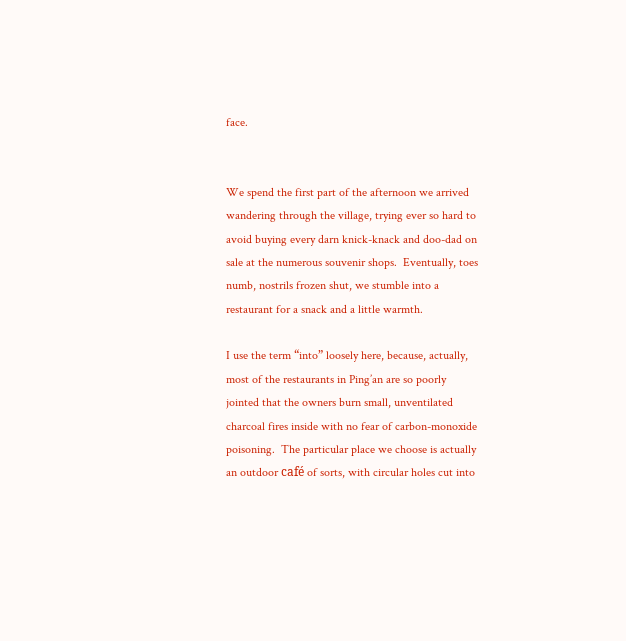face.


We spend the first part of the afternoon we arrived wandering through the village, trying ever so hard to avoid buying every darn knick-knack and doo-dad on sale at the numerous souvenir shops.  Eventually, toes numb, nostrils frozen shut, we stumble into a restaurant for a snack and a little warmth.

I use the term “into” loosely here, because, actually, most of the restaurants in Ping’an are so poorly jointed that the owners burn small, unventilated charcoal fires inside with no fear of carbon-monoxide poisoning.  The particular place we choose is actually an outdoor café of sorts, with circular holes cut into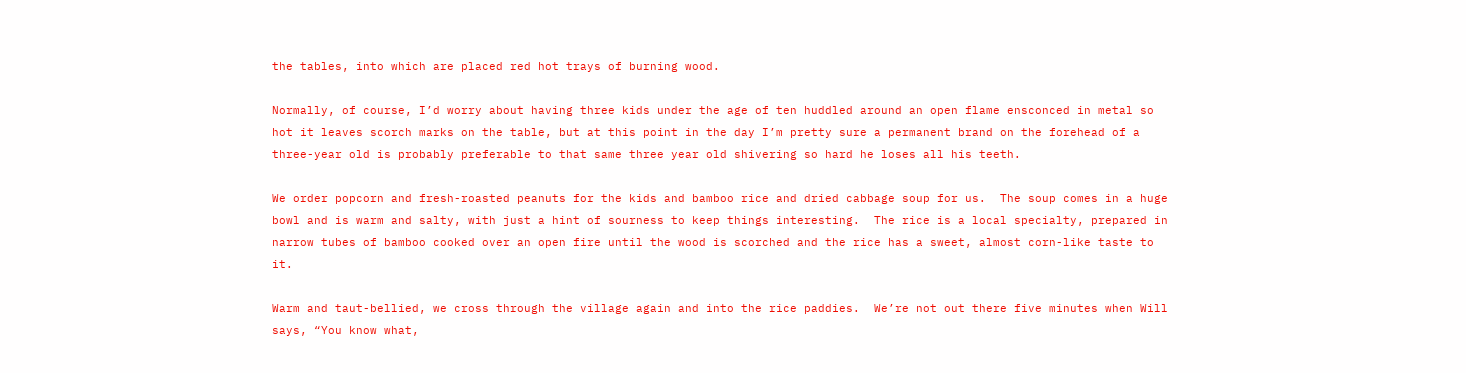the tables, into which are placed red hot trays of burning wood.

Normally, of course, I’d worry about having three kids under the age of ten huddled around an open flame ensconced in metal so hot it leaves scorch marks on the table, but at this point in the day I’m pretty sure a permanent brand on the forehead of a three-year old is probably preferable to that same three year old shivering so hard he loses all his teeth.

We order popcorn and fresh-roasted peanuts for the kids and bamboo rice and dried cabbage soup for us.  The soup comes in a huge bowl and is warm and salty, with just a hint of sourness to keep things interesting.  The rice is a local specialty, prepared in narrow tubes of bamboo cooked over an open fire until the wood is scorched and the rice has a sweet, almost corn-like taste to it.

Warm and taut-bellied, we cross through the village again and into the rice paddies.  We’re not out there five minutes when Will says, “You know what,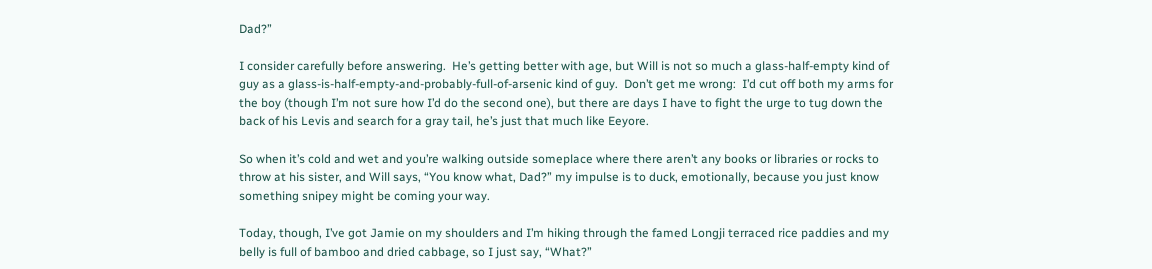Dad?”

I consider carefully before answering.  He’s getting better with age, but Will is not so much a glass-half-empty kind of guy as a glass-is-half-empty-and-probably-full-of-arsenic kind of guy.  Don’t get me wrong:  I’d cut off both my arms for the boy (though I’m not sure how I’d do the second one), but there are days I have to fight the urge to tug down the back of his Levis and search for a gray tail, he’s just that much like Eeyore.

So when it’s cold and wet and you’re walking outside someplace where there aren’t any books or libraries or rocks to throw at his sister, and Will says, “You know what, Dad?” my impulse is to duck, emotionally, because you just know something snipey might be coming your way.

Today, though, I’ve got Jamie on my shoulders and I’m hiking through the famed Longji terraced rice paddies and my belly is full of bamboo and dried cabbage, so I just say, “What?”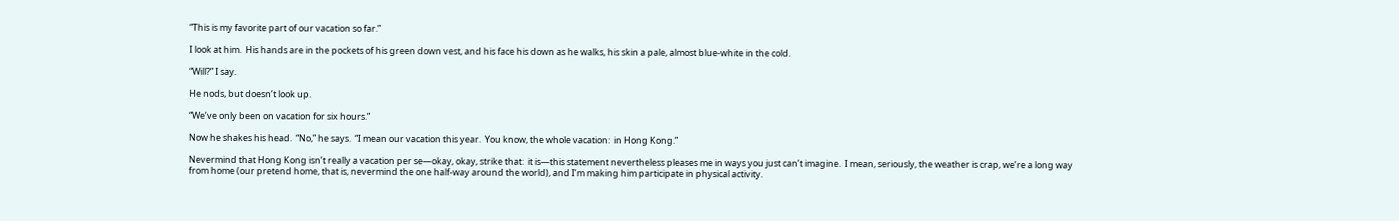“This is my favorite part of our vacation so far.”

I look at him.  His hands are in the pockets of his green down vest, and his face his down as he walks, his skin a pale, almost blue-white in the cold.

“Will?” I say.

He nods, but doesn’t look up.

“We’ve only been on vacation for six hours.”

Now he shakes his head.  “No,” he says.  “I mean our vacation this year.  You know, the whole vacation:  in Hong Kong.”

Nevermind that Hong Kong isn’t really a vacation per se—okay, okay, strike that:  it is—this statement nevertheless pleases me in ways you just can’t imagine.  I mean, seriously, the weather is crap, we’re a long way from home (our pretend home, that is, nevermind the one half-way around the world), and I’m making him participate in physical activity.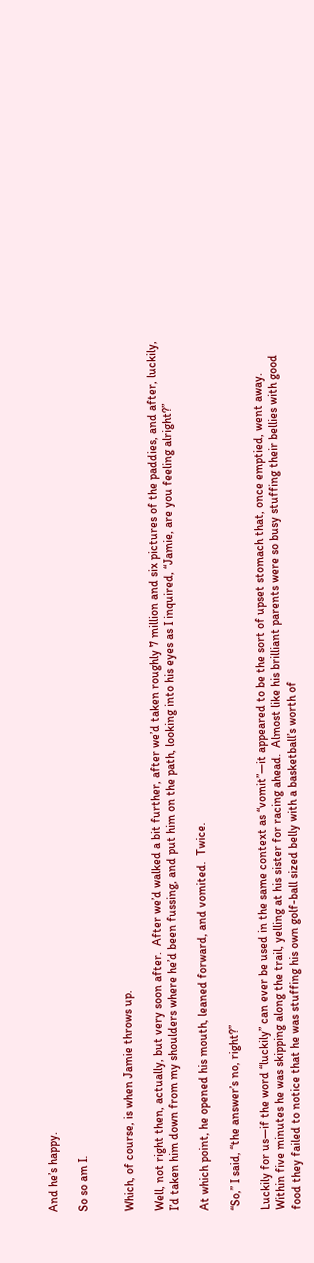And he’s happy.

So so am I.


Which, of course, is when Jamie throws up.

Well, not right then, actually, but very soon after.  After we’d walked a bit further, after we’d taken roughly 7 million and six pictures of the paddies, and after, luckily, I’d taken him down from my shoulders where he’d been fussing, and put him on the path, looking into his eyes as I inquired, “Jamie, are you feeling alright?”

At which point, he opened his mouth, leaned forward, and vomited.  Twice.

“So,” I said, “the answer’s no, right?”

Luckily for us—if the word “luckily” can ever be used in the same context as “vomit”—it appeared to be the sort of upset stomach that, once emptied, went away.   Within five minutes he was skipping along the trail, yelling at his sister for racing ahead.  Almost like his brilliant parents were so busy stuffing their bellies with good food they failed to notice that he was stuffing his own golf-ball sized belly with a basketball’s worth of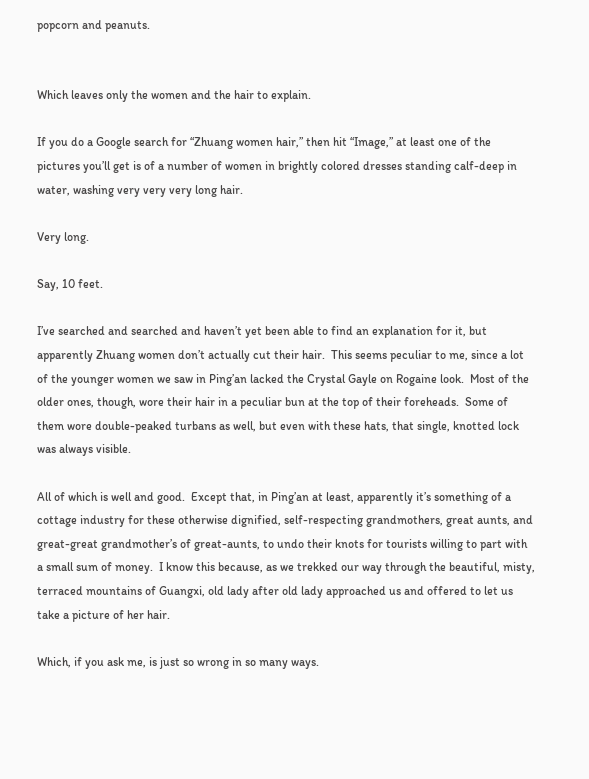popcorn and peanuts.


Which leaves only the women and the hair to explain.

If you do a Google search for “Zhuang women hair,” then hit “Image,” at least one of the pictures you’ll get is of a number of women in brightly colored dresses standing calf-deep in water, washing very very very long hair.

Very long.

Say, 10 feet.

I’ve searched and searched and haven’t yet been able to find an explanation for it, but apparently Zhuang women don’t actually cut their hair.  This seems peculiar to me, since a lot of the younger women we saw in Ping’an lacked the Crystal Gayle on Rogaine look.  Most of the older ones, though, wore their hair in a peculiar bun at the top of their foreheads.  Some of them wore double-peaked turbans as well, but even with these hats, that single, knotted lock was always visible.

All of which is well and good.  Except that, in Ping’an at least, apparently it’s something of a cottage industry for these otherwise dignified, self-respecting grandmothers, great aunts, and great-great grandmother’s of great-aunts, to undo their knots for tourists willing to part with a small sum of money.  I know this because, as we trekked our way through the beautiful, misty, terraced mountains of Guangxi, old lady after old lady approached us and offered to let us take a picture of her hair.

Which, if you ask me, is just so wrong in so many ways.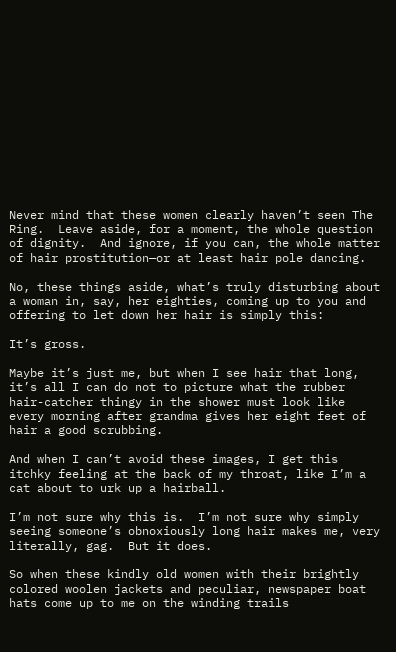Never mind that these women clearly haven’t seen The Ring.  Leave aside, for a moment, the whole question of dignity.  And ignore, if you can, the whole matter of hair prostitution—or at least hair pole dancing.

No, these things aside, what’s truly disturbing about a woman in, say, her eighties, coming up to you and offering to let down her hair is simply this:

It’s gross.

Maybe it’s just me, but when I see hair that long, it’s all I can do not to picture what the rubber hair-catcher thingy in the shower must look like every morning after grandma gives her eight feet of hair a good scrubbing.

And when I can’t avoid these images, I get this itchky feeling at the back of my throat, like I’m a cat about to urk up a hairball.

I’m not sure why this is.  I’m not sure why simply seeing someone’s obnoxiously long hair makes me, very literally, gag.  But it does.

So when these kindly old women with their brightly colored woolen jackets and peculiar, newspaper boat hats come up to me on the winding trails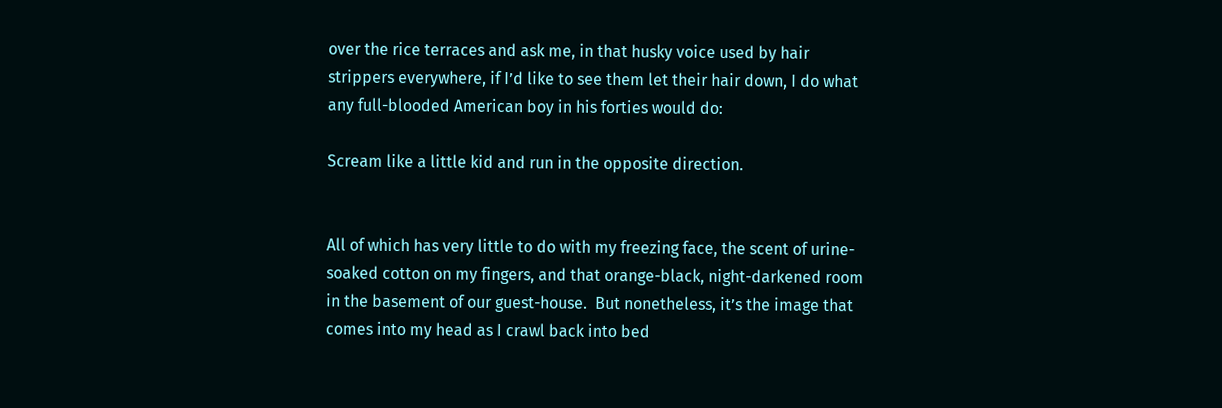over the rice terraces and ask me, in that husky voice used by hair strippers everywhere, if I’d like to see them let their hair down, I do what any full-blooded American boy in his forties would do:

Scream like a little kid and run in the opposite direction.


All of which has very little to do with my freezing face, the scent of urine-soaked cotton on my fingers, and that orange-black, night-darkened room in the basement of our guest-house.  But nonetheless, it’s the image that comes into my head as I crawl back into bed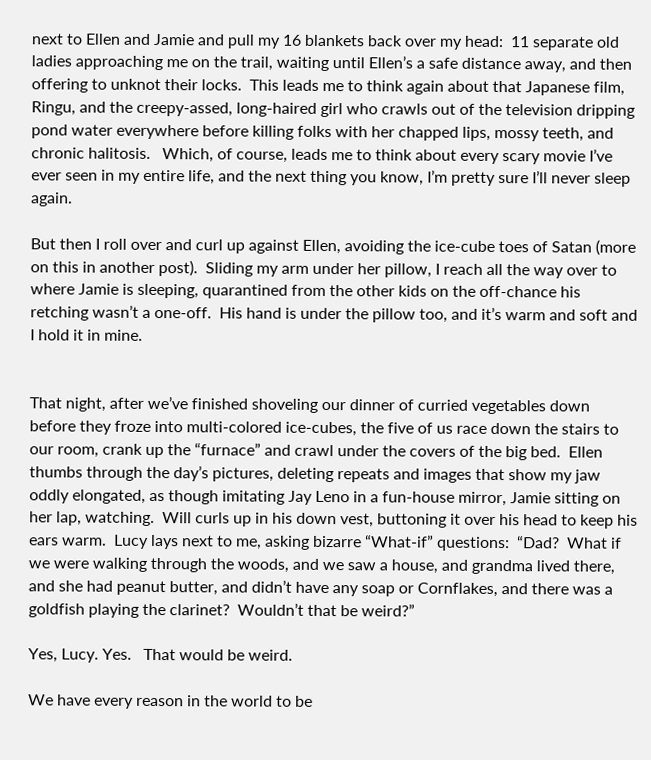next to Ellen and Jamie and pull my 16 blankets back over my head:  11 separate old ladies approaching me on the trail, waiting until Ellen’s a safe distance away, and then offering to unknot their locks.  This leads me to think again about that Japanese film, Ringu, and the creepy-assed, long-haired girl who crawls out of the television dripping pond water everywhere before killing folks with her chapped lips, mossy teeth, and chronic halitosis.   Which, of course, leads me to think about every scary movie I’ve ever seen in my entire life, and the next thing you know, I’m pretty sure I’ll never sleep again.

But then I roll over and curl up against Ellen, avoiding the ice-cube toes of Satan (more on this in another post).  Sliding my arm under her pillow, I reach all the way over to where Jamie is sleeping, quarantined from the other kids on the off-chance his retching wasn’t a one-off.  His hand is under the pillow too, and it’s warm and soft and I hold it in mine.


That night, after we’ve finished shoveling our dinner of curried vegetables down before they froze into multi-colored ice-cubes, the five of us race down the stairs to our room, crank up the “furnace” and crawl under the covers of the big bed.  Ellen thumbs through the day’s pictures, deleting repeats and images that show my jaw oddly elongated, as though imitating Jay Leno in a fun-house mirror, Jamie sitting on her lap, watching.  Will curls up in his down vest, buttoning it over his head to keep his ears warm.  Lucy lays next to me, asking bizarre “What-if” questions:  “Dad?  What if we were walking through the woods, and we saw a house, and grandma lived there, and she had peanut butter, and didn’t have any soap or Cornflakes, and there was a goldfish playing the clarinet?  Wouldn’t that be weird?”

Yes, Lucy. Yes.   That would be weird.

We have every reason in the world to be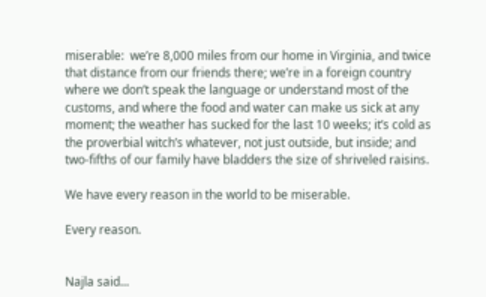miserable:  we’re 8,000 miles from our home in Virginia, and twice that distance from our friends there; we’re in a foreign country where we don’t speak the language or understand most of the customs, and where the food and water can make us sick at any moment; the weather has sucked for the last 10 weeks; it’s cold as the proverbial witch’s whatever, not just outside, but inside; and two-fifths of our family have bladders the size of shriveled raisins.

We have every reason in the world to be miserable.

Every reason.


Najla said...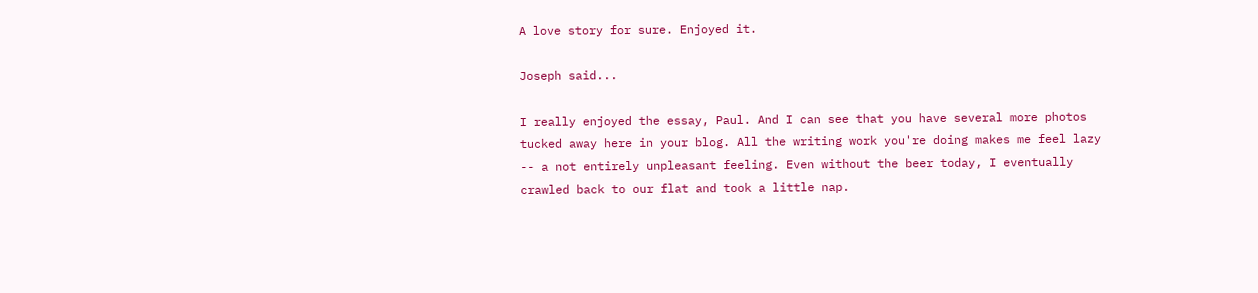A love story for sure. Enjoyed it.

Joseph said...

I really enjoyed the essay, Paul. And I can see that you have several more photos tucked away here in your blog. All the writing work you're doing makes me feel lazy -- a not entirely unpleasant feeling. Even without the beer today, I eventually crawled back to our flat and took a little nap.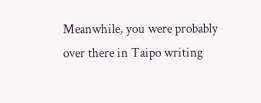Meanwhile, you were probably over there in Taipo writing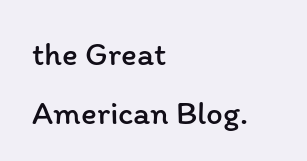the Great American Blog.